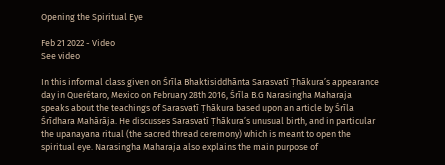Opening the Spiritual Eye

Feb 21 2022 - Video
See video

In this informal class given on Śrīla Bhaktisiddhānta Sarasvatī Ṭhākura’s appearance day in Querétaro, Mexico on February 28th 2016, Śrīla B.G Narasingha Maharaja speaks about the teachings of Sarasvatī Ṭhākura based upon an article by Śrīla Śrīdhara Mahārāja. He discusses Sarasvatī Ṭhākura’s unusual birth, and in particular the upanayana ritual (the sacred thread ceremony) which is meant to open the spiritual eye. Narasingha Maharaja also explains the main purpose of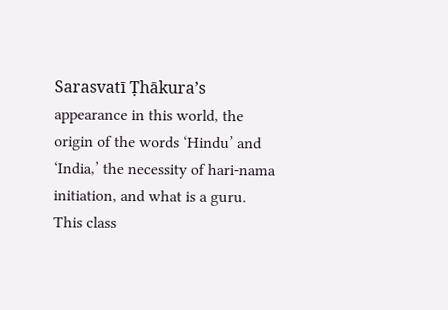Sarasvatī Ṭhākura’s appearance in this world, the origin of the words ‘Hindu’ and ‘India,’ the necessity of hari-nama initiation, and what is a guru. This class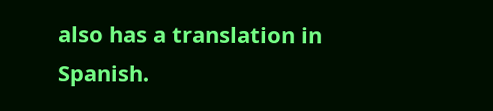also has a translation in Spanish.